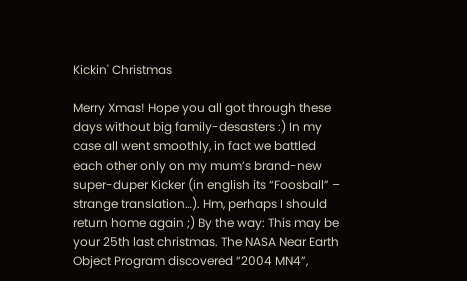Kickin' Christmas

Merry Xmas! Hope you all got through these days without big family-desasters :) In my case all went smoothly, in fact we battled each other only on my mum’s brand-new super-duper Kicker (in english its “Foosball” – strange translation…). Hm, perhaps I should return home again ;) By the way: This may be your 25th last christmas. The NASA Near Earth Object Program discovered “2004 MN4”,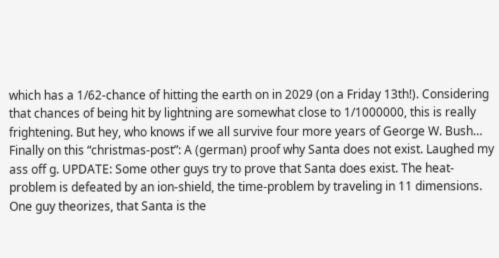which has a 1/62-chance of hitting the earth on in 2029 (on a Friday 13th!). Considering that chances of being hit by lightning are somewhat close to 1/1000000, this is really frightening. But hey, who knows if we all survive four more years of George W. Bush… Finally on this “christmas-post”: A (german) proof why Santa does not exist. Laughed my ass off g. UPDATE: Some other guys try to prove that Santa does exist. The heat-problem is defeated by an ion-shield, the time-problem by traveling in 11 dimensions. One guy theorizes, that Santa is the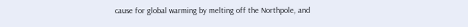cause for global warming by melting off the Northpole, and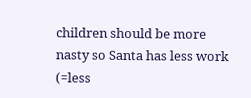children should be more nasty so Santa has less work (=less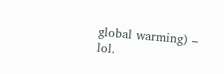global warming) – lol.